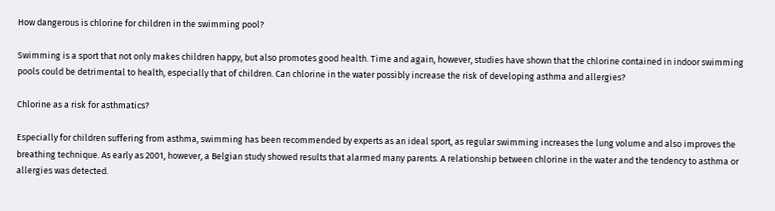How dangerous is chlorine for children in the swimming pool?

Swimming is a sport that not only makes children happy, but also promotes good health. Time and again, however, studies have shown that the chlorine contained in indoor swimming pools could be detrimental to health, especially that of children. Can chlorine in the water possibly increase the risk of developing asthma and allergies?

Chlorine as a risk for asthmatics?

Especially for children suffering from asthma, swimming has been recommended by experts as an ideal sport, as regular swimming increases the lung volume and also improves the breathing technique. As early as 2001, however, a Belgian study showed results that alarmed many parents. A relationship between chlorine in the water and the tendency to asthma or allergies was detected.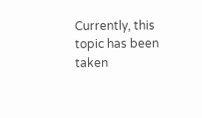Currently, this topic has been taken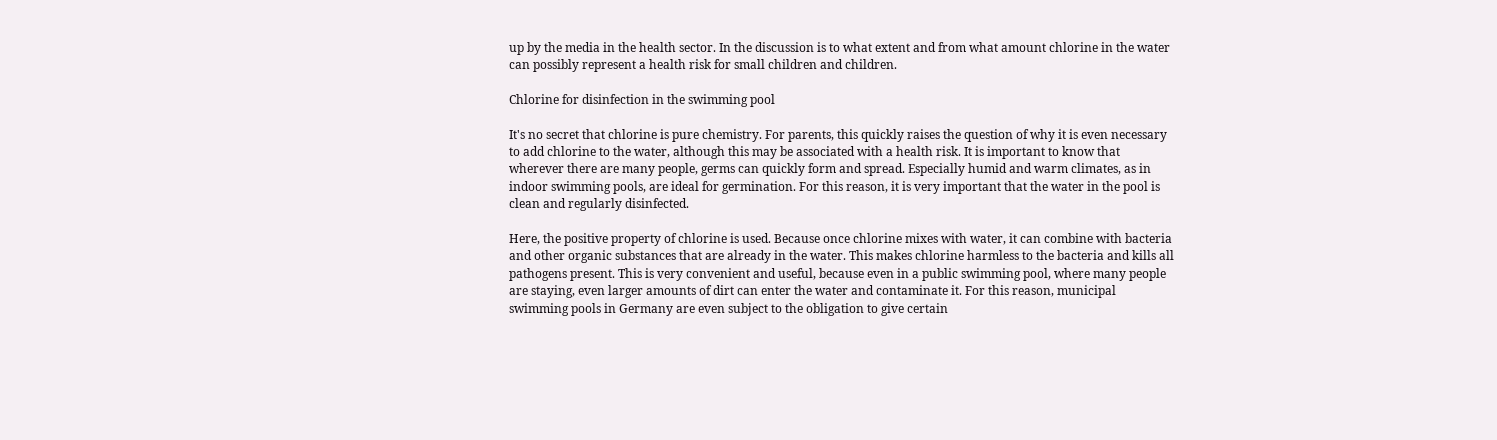up by the media in the health sector. In the discussion is to what extent and from what amount chlorine in the water can possibly represent a health risk for small children and children.

Chlorine for disinfection in the swimming pool

It's no secret that chlorine is pure chemistry. For parents, this quickly raises the question of why it is even necessary to add chlorine to the water, although this may be associated with a health risk. It is important to know that wherever there are many people, germs can quickly form and spread. Especially humid and warm climates, as in indoor swimming pools, are ideal for germination. For this reason, it is very important that the water in the pool is clean and regularly disinfected.

Here, the positive property of chlorine is used. Because once chlorine mixes with water, it can combine with bacteria and other organic substances that are already in the water. This makes chlorine harmless to the bacteria and kills all pathogens present. This is very convenient and useful, because even in a public swimming pool, where many people are staying, even larger amounts of dirt can enter the water and contaminate it. For this reason, municipal swimming pools in Germany are even subject to the obligation to give certain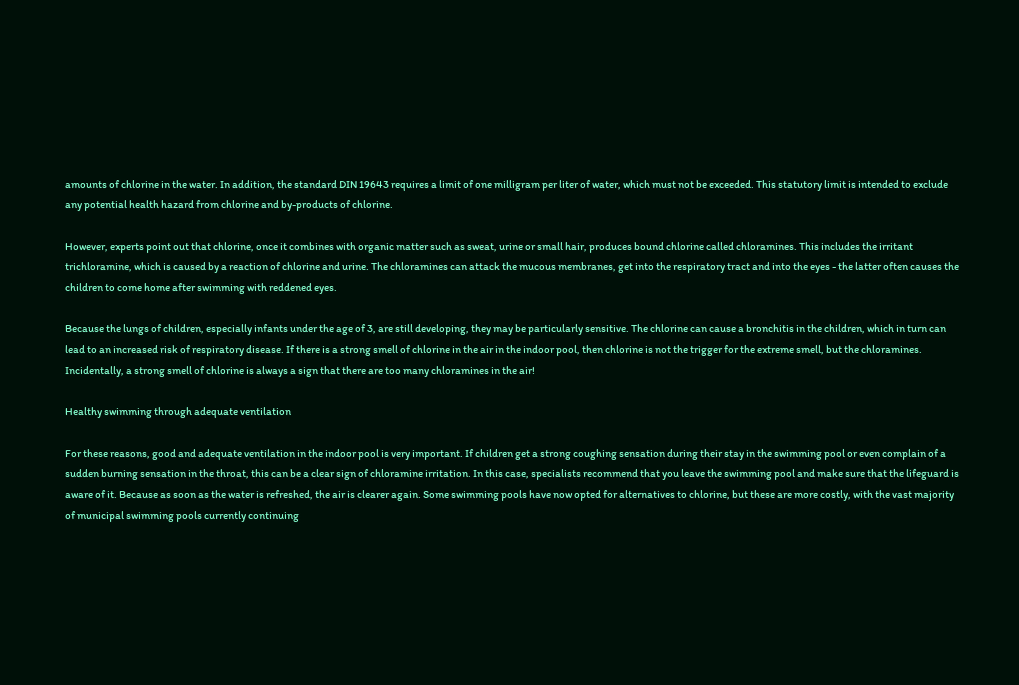amounts of chlorine in the water. In addition, the standard DIN 19643 requires a limit of one milligram per liter of water, which must not be exceeded. This statutory limit is intended to exclude any potential health hazard from chlorine and by-products of chlorine.

However, experts point out that chlorine, once it combines with organic matter such as sweat, urine or small hair, produces bound chlorine called chloramines. This includes the irritant trichloramine, which is caused by a reaction of chlorine and urine. The chloramines can attack the mucous membranes, get into the respiratory tract and into the eyes - the latter often causes the children to come home after swimming with reddened eyes.

Because the lungs of children, especially infants under the age of 3, are still developing, they may be particularly sensitive. The chlorine can cause a bronchitis in the children, which in turn can lead to an increased risk of respiratory disease. If there is a strong smell of chlorine in the air in the indoor pool, then chlorine is not the trigger for the extreme smell, but the chloramines. Incidentally, a strong smell of chlorine is always a sign that there are too many chloramines in the air!

Healthy swimming through adequate ventilation

For these reasons, good and adequate ventilation in the indoor pool is very important. If children get a strong coughing sensation during their stay in the swimming pool or even complain of a sudden burning sensation in the throat, this can be a clear sign of chloramine irritation. In this case, specialists recommend that you leave the swimming pool and make sure that the lifeguard is aware of it. Because as soon as the water is refreshed, the air is clearer again. Some swimming pools have now opted for alternatives to chlorine, but these are more costly, with the vast majority of municipal swimming pools currently continuing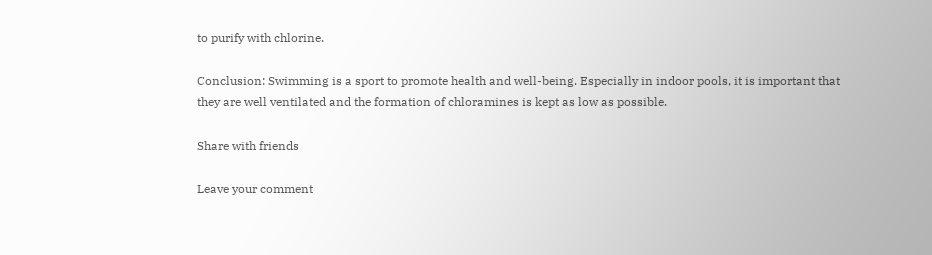to purify with chlorine.

Conclusion: Swimming is a sport to promote health and well-being. Especially in indoor pools, it is important that they are well ventilated and the formation of chloramines is kept as low as possible.

Share with friends

Leave your comment